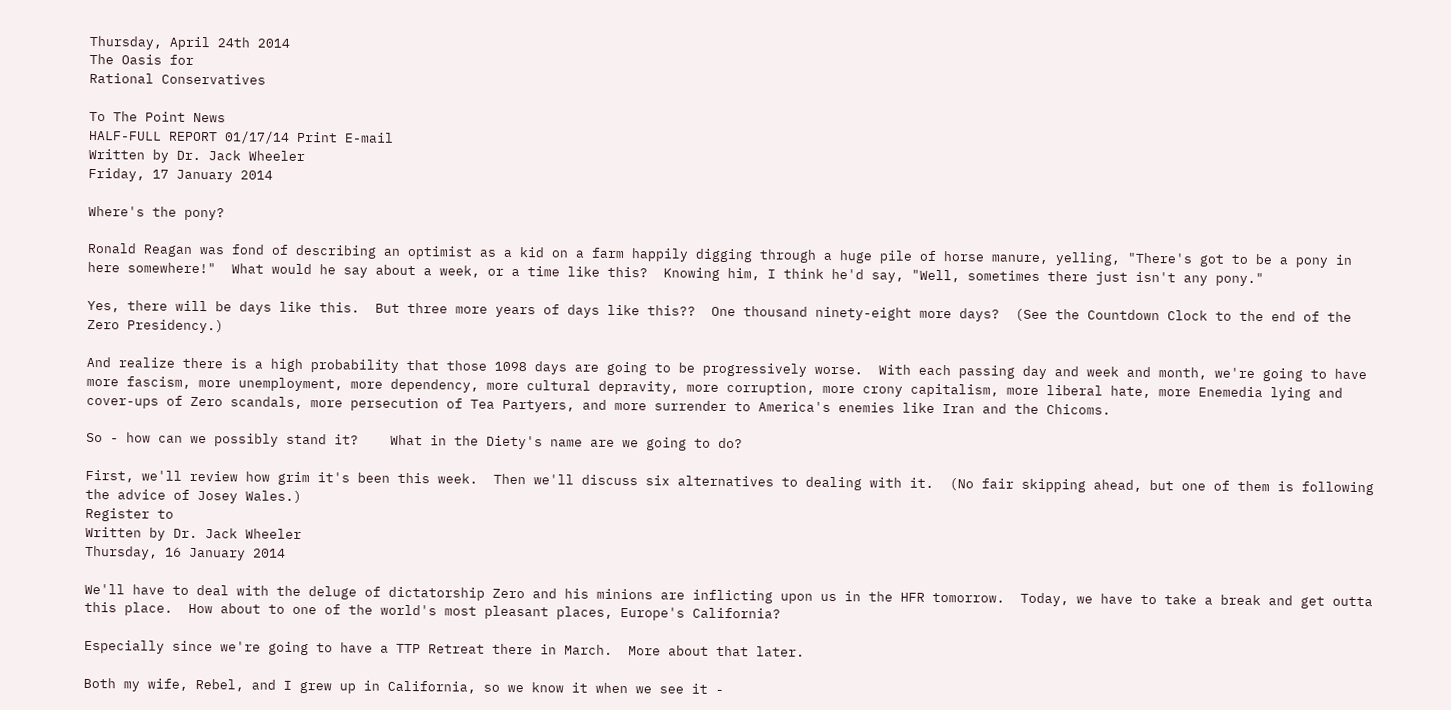Thursday, April 24th 2014
The Oasis for
Rational Conservatives

To The Point News
HALF-FULL REPORT 01/17/14 Print E-mail
Written by Dr. Jack Wheeler
Friday, 17 January 2014

Where's the pony?

Ronald Reagan was fond of describing an optimist as a kid on a farm happily digging through a huge pile of horse manure, yelling, "There's got to be a pony in here somewhere!"  What would he say about a week, or a time like this?  Knowing him, I think he'd say, "Well, sometimes there just isn't any pony."

Yes, there will be days like this.  But three more years of days like this??  One thousand ninety-eight more days?  (See the Countdown Clock to the end of the Zero Presidency.)

And realize there is a high probability that those 1098 days are going to be progressively worse.  With each passing day and week and month, we're going to have more fascism, more unemployment, more dependency, more cultural depravity, more corruption, more crony capitalism, more liberal hate, more Enemedia lying and cover-ups of Zero scandals, more persecution of Tea Partyers, and more surrender to America's enemies like Iran and the Chicoms.

So - how can we possibly stand it?    What in the Diety's name are we going to do?

First, we'll review how grim it's been this week.  Then we'll discuss six alternatives to dealing with it.  (No fair skipping ahead, but one of them is following the advice of Josey Wales.)
Register to
Written by Dr. Jack Wheeler
Thursday, 16 January 2014

We'll have to deal with the deluge of dictatorship Zero and his minions are inflicting upon us in the HFR tomorrow.  Today, we have to take a break and get outta this place.  How about to one of the world's most pleasant places, Europe's California?

Especially since we're going to have a TTP Retreat there in March.  More about that later.

Both my wife, Rebel, and I grew up in California, so we know it when we see it -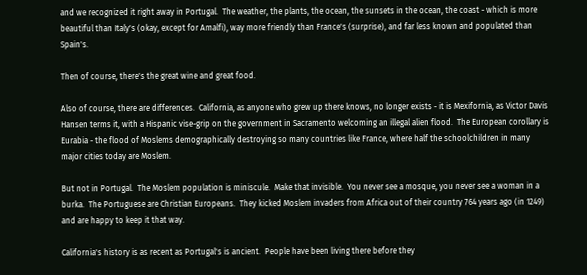and we recognized it right away in Portugal.  The weather, the plants, the ocean, the sunsets in the ocean, the coast - which is more beautiful than Italy's (okay, except for Amalfi), way more friendly than France's (surprise), and far less known and populated than Spain's.

Then of course, there's the great wine and great food.

Also of course, there are differences.  California, as anyone who grew up there knows, no longer exists - it is Mexifornia, as Victor Davis Hansen terms it, with a Hispanic vise-grip on the government in Sacramento welcoming an illegal alien flood.  The European corollary is Eurabia - the flood of Moslems demographically destroying so many countries like France, where half the schoolchildren in many major cities today are Moslem.

But not in Portugal.  The Moslem population is miniscule.  Make that invisible.  You never see a mosque, you never see a woman in a burka.  The Portuguese are Christian Europeans.  They kicked Moslem invaders from Africa out of their country 764 years ago (in 1249) and are happy to keep it that way.

California's history is as recent as Portugal's is ancient.  People have been living there before they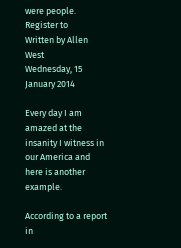were people.
Register to
Written by Allen West
Wednesday, 15 January 2014

Every day I am amazed at the insanity I witness in our America and here is another example.

According to a report in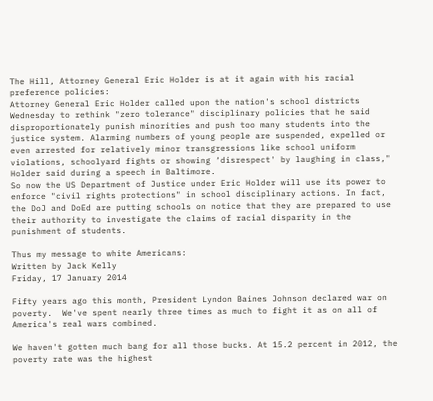The Hill, Attorney General Eric Holder is at it again with his racial preference policies:
Attorney General Eric Holder called upon the nation's school districts Wednesday to rethink "zero tolerance" disciplinary policies that he said disproportionately punish minorities and push too many students into the justice system. Alarming numbers of young people are suspended, expelled or even arrested for relatively minor transgressions like school uniform violations, schoolyard fights or showing ‘disrespect' by laughing in class," Holder said during a speech in Baltimore.
So now the US Department of Justice under Eric Holder will use its power to enforce "civil rights protections" in school disciplinary actions. In fact, the DoJ and DoEd are putting schools on notice that they are prepared to use their authority to investigate the claims of racial disparity in the punishment of students.

Thus my message to white Americans:
Written by Jack Kelly
Friday, 17 January 2014

Fifty years ago this month, President Lyndon Baines Johnson declared war on poverty.  We've spent nearly three times as much to fight it as on all of America's real wars combined.

We haven't gotten much bang for all those bucks. At 15.2 percent in 2012, the poverty rate was the highest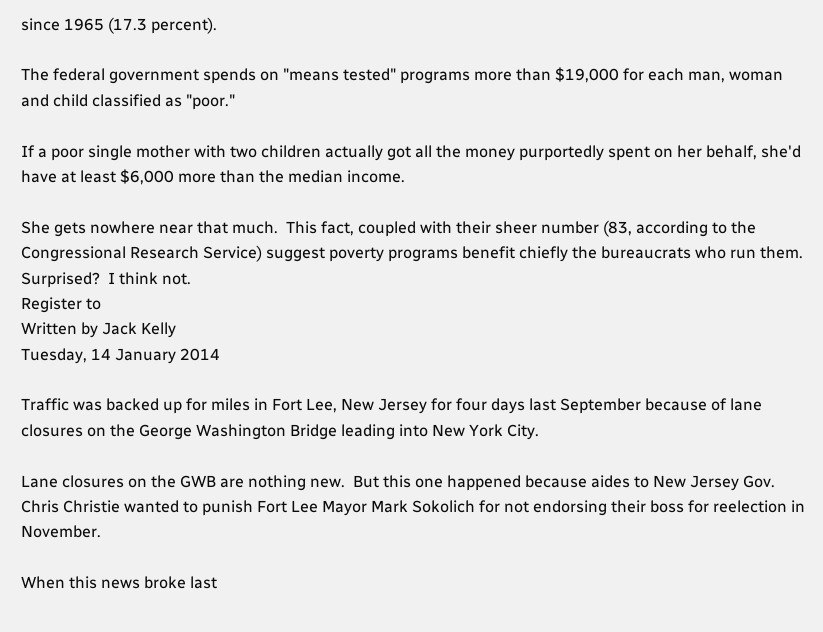since 1965 (17.3 percent).

The federal government spends on "means tested" programs more than $19,000 for each man, woman and child classified as "poor."

If a poor single mother with two children actually got all the money purportedly spent on her behalf, she'd have at least $6,000 more than the median income.

She gets nowhere near that much.  This fact, coupled with their sheer number (83, according to the Congressional Research Service) suggest poverty programs benefit chiefly the bureaucrats who run them.  Surprised?  I think not.
Register to
Written by Jack Kelly
Tuesday, 14 January 2014

Traffic was backed up for miles in Fort Lee, New Jersey for four days last September because of lane closures on the George Washington Bridge leading into New York City.

Lane closures on the GWB are nothing new.  But this one happened because aides to New Jersey Gov. Chris Christie wanted to punish Fort Lee Mayor Mark Sokolich for not endorsing their boss for reelection in November.

When this news broke last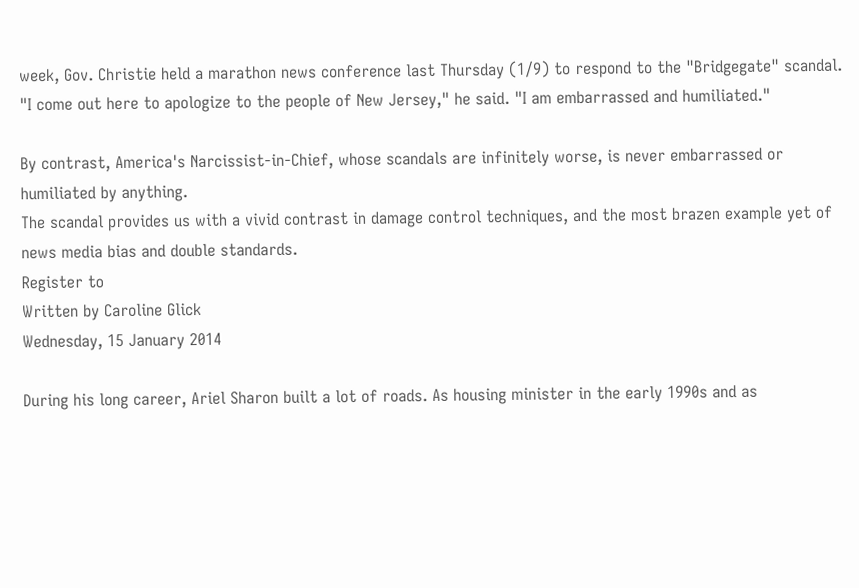week, Gov. Christie held a marathon news conference last Thursday (1/9) to respond to the "Bridgegate" scandal.  "I come out here to apologize to the people of New Jersey," he said. "I am embarrassed and humiliated."

By contrast, America's Narcissist-in-Chief, whose scandals are infinitely worse, is never embarrassed or humiliated by anything.
The scandal provides us with a vivid contrast in damage control techniques, and the most brazen example yet of news media bias and double standards.
Register to
Written by Caroline Glick
Wednesday, 15 January 2014

During his long career, Ariel Sharon built a lot of roads. As housing minister in the early 1990s and as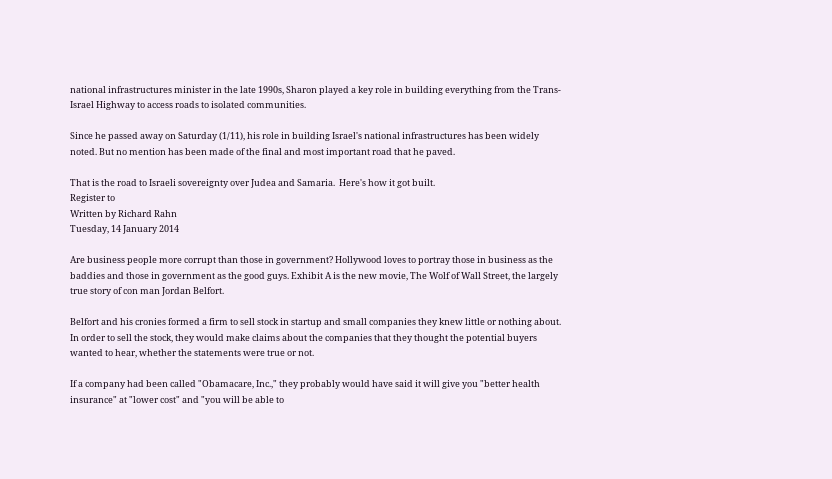national infrastructures minister in the late 1990s, Sharon played a key role in building everything from the Trans-Israel Highway to access roads to isolated communities.

Since he passed away on Saturday (1/11), his role in building Israel's national infrastructures has been widely noted. But no mention has been made of the final and most important road that he paved.

That is the road to Israeli sovereignty over Judea and Samaria.  Here's how it got built.
Register to
Written by Richard Rahn
Tuesday, 14 January 2014

Are business people more corrupt than those in government? Hollywood loves to portray those in business as the baddies and those in government as the good guys. Exhibit A is the new movie, The Wolf of Wall Street, the largely true story of con man Jordan Belfort.

Belfort and his cronies formed a firm to sell stock in startup and small companies they knew little or nothing about. In order to sell the stock, they would make claims about the companies that they thought the potential buyers wanted to hear, whether the statements were true or not.

If a company had been called "Obamacare, Inc.," they probably would have said it will give you "better health insurance" at "lower cost" and "you will be able to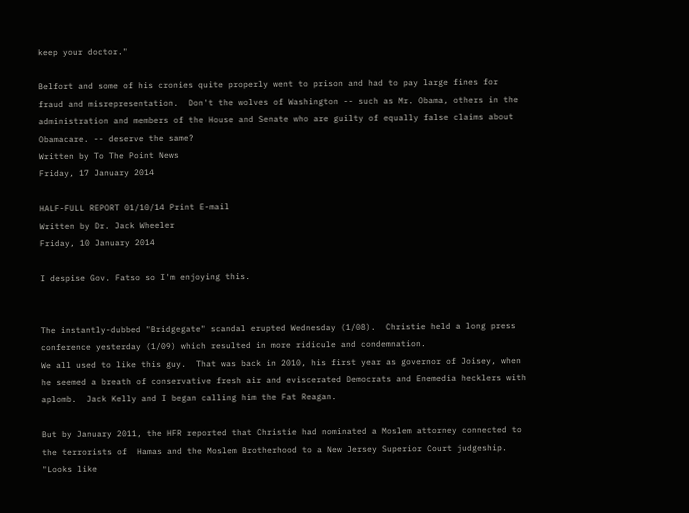keep your doctor."

Belfort and some of his cronies quite properly went to prison and had to pay large fines for fraud and misrepresentation.  Don't the wolves of Washington -- such as Mr. Obama, others in the administration and members of the House and Senate who are guilty of equally false claims about Obamacare. -- deserve the same?
Written by To The Point News
Friday, 17 January 2014

HALF-FULL REPORT 01/10/14 Print E-mail
Written by Dr. Jack Wheeler
Friday, 10 January 2014

I despise Gov. Fatso so I'm enjoying this.


The instantly-dubbed "Bridgegate" scandal erupted Wednesday (1/08).  Christie held a long press conference yesterday (1/09) which resulted in more ridicule and condemnation.
We all used to like this guy.  That was back in 2010, his first year as governor of Joisey, when he seemed a breath of conservative fresh air and eviscerated Democrats and Enemedia hecklers with aplomb.  Jack Kelly and I began calling him the Fat Reagan.

But by January 2011, the HFR reported that Christie had nominated a Moslem attorney connected to the terrorists of  Hamas and the Moslem Brotherhood to a New Jersey Superior Court judgeship.  "Looks like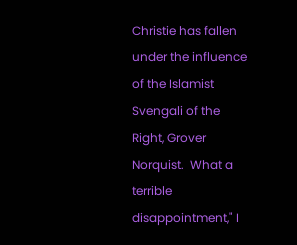Christie has fallen under the influence of the Islamist Svengali of the Right, Grover Norquist.  What a terrible disappointment," I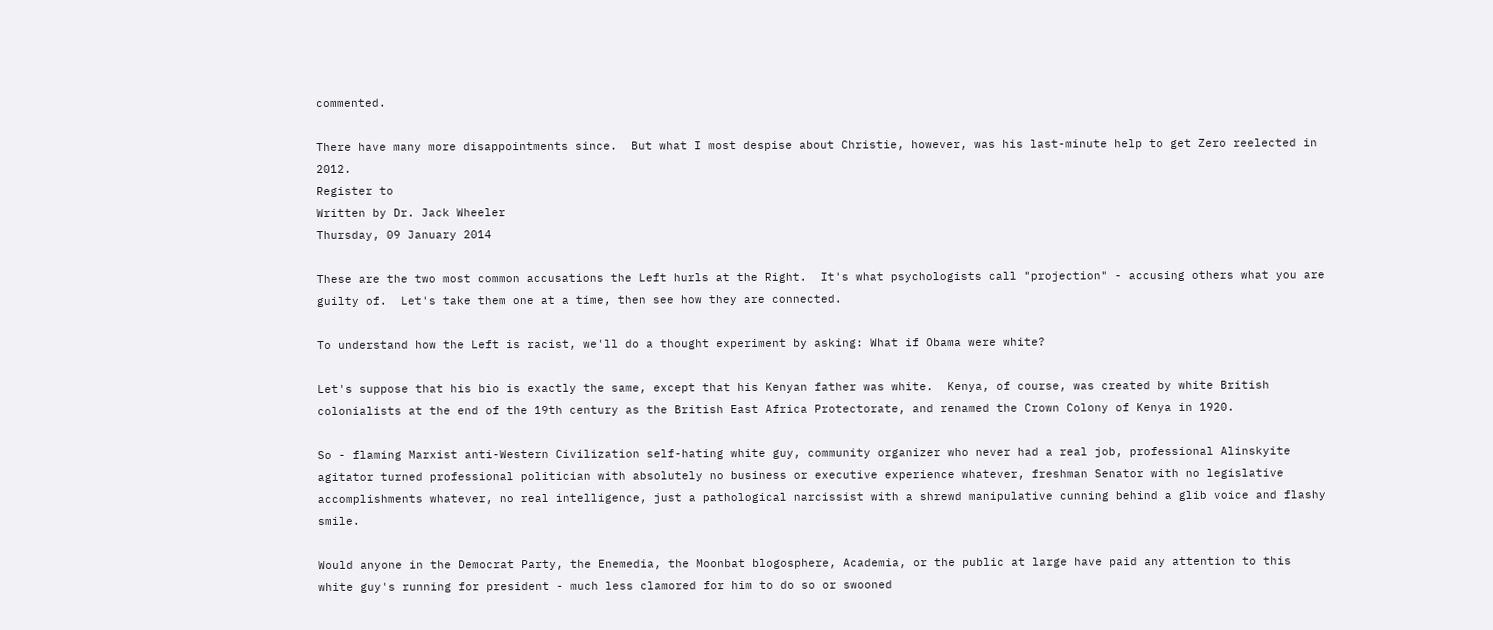commented.

There have many more disappointments since.  But what I most despise about Christie, however, was his last-minute help to get Zero reelected in 2012.
Register to
Written by Dr. Jack Wheeler
Thursday, 09 January 2014

These are the two most common accusations the Left hurls at the Right.  It's what psychologists call "projection" - accusing others what you are guilty of.  Let's take them one at a time, then see how they are connected.

To understand how the Left is racist, we'll do a thought experiment by asking: What if Obama were white?

Let's suppose that his bio is exactly the same, except that his Kenyan father was white.  Kenya, of course, was created by white British colonialists at the end of the 19th century as the British East Africa Protectorate, and renamed the Crown Colony of Kenya in 1920.

So - flaming Marxist anti-Western Civilization self-hating white guy, community organizer who never had a real job, professional Alinskyite agitator turned professional politician with absolutely no business or executive experience whatever, freshman Senator with no legislative accomplishments whatever, no real intelligence, just a pathological narcissist with a shrewd manipulative cunning behind a glib voice and flashy smile.

Would anyone in the Democrat Party, the Enemedia, the Moonbat blogosphere, Academia, or the public at large have paid any attention to this white guy's running for president - much less clamored for him to do so or swooned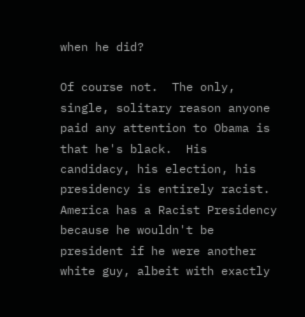when he did?

Of course not.  The only, single, solitary reason anyone paid any attention to Obama is that he's black.  His candidacy, his election, his presidency is entirely racist.  America has a Racist Presidency because he wouldn't be president if he were another white guy, albeit with exactly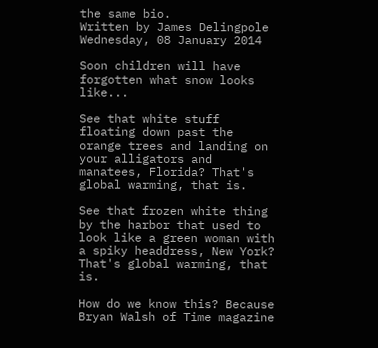the same bio.
Written by James Delingpole
Wednesday, 08 January 2014

Soon children will have forgotten what snow looks like...

See that white stuff floating down past the orange trees and landing on your alligators and manatees, Florida? That's global warming, that is.

See that frozen white thing by the harbor that used to look like a green woman with a spiky headdress, New York? That's global warming, that is.

How do we know this? Because Bryan Walsh of Time magazine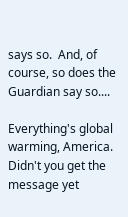says so.  And, of course, so does the Guardian say so....

Everything's global warming, America. Didn't you get the message yet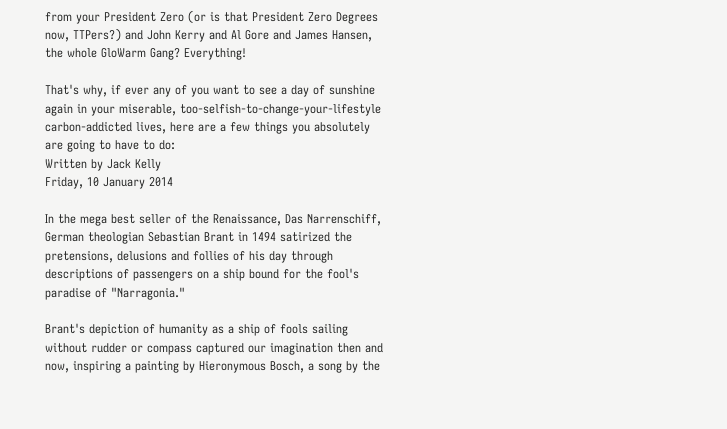from your President Zero (or is that President Zero Degrees now, TTPers?) and John Kerry and Al Gore and James Hansen, the whole GloWarm Gang? Everything!

That's why, if ever any of you want to see a day of sunshine again in your miserable, too-selfish-to-change-your-lifestyle carbon-addicted lives, here are a few things you absolutely are going to have to do:
Written by Jack Kelly
Friday, 10 January 2014

In the mega best seller of the Renaissance, Das Narrenschiff, German theologian Sebastian Brant in 1494 satirized the pretensions, delusions and follies of his day through descriptions of passengers on a ship bound for the fool's paradise of "Narragonia."

Brant's depiction of humanity as a ship of fools sailing without rudder or compass captured our imagination then and now, inspiring a painting by Hieronymous Bosch, a song by the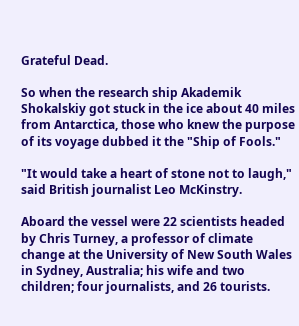Grateful Dead.

So when the research ship Akademik Shokalskiy got stuck in the ice about 40 miles from Antarctica, those who knew the purpose of its voyage dubbed it the "Ship of Fools."

"It would take a heart of stone not to laugh," said British journalist Leo McKinstry.

Aboard the vessel were 22 scientists headed by Chris Turney, a professor of climate change at the University of New South Wales in Sydney, Australia; his wife and two children; four journalists, and 26 tourists.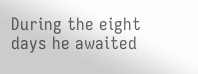During the eight days he awaited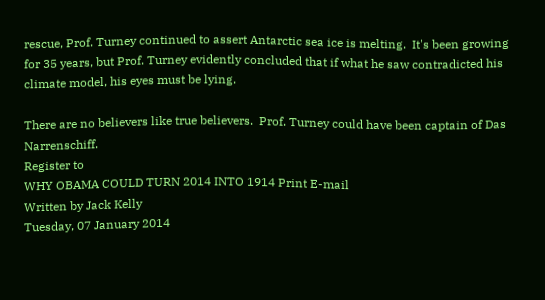rescue, Prof. Turney continued to assert Antarctic sea ice is melting.  It's been growing for 35 years, but Prof. Turney evidently concluded that if what he saw contradicted his climate model, his eyes must be lying.

There are no believers like true believers.  Prof. Turney could have been captain of Das Narrenschiff.
Register to
WHY OBAMA COULD TURN 2014 INTO 1914 Print E-mail
Written by Jack Kelly
Tuesday, 07 January 2014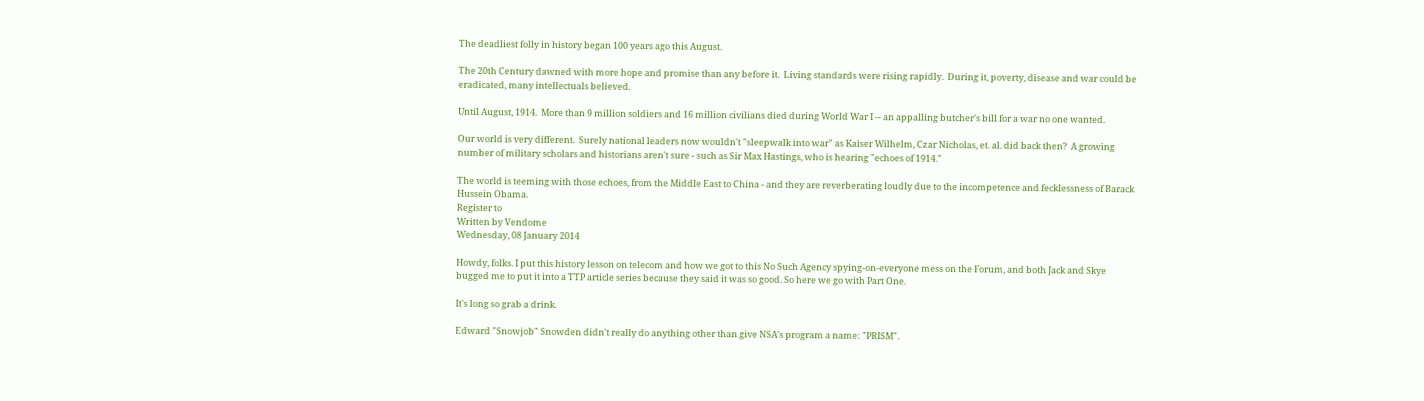The deadliest folly in history began 100 years ago this August.

The 20th Century dawned with more hope and promise than any before it.  Living standards were rising rapidly.  During it, poverty, disease and war could be eradicated, many intellectuals believed.

Until August, 1914.  More than 9 million soldiers and 16 million civilians died during World War I -- an appalling butcher's bill for a war no one wanted.

Our world is very different.  Surely national leaders now wouldn't "sleepwalk into war" as Kaiser Wilhelm, Czar Nicholas, et. al. did back then?  A growing number of military scholars and historians aren't sure - such as Sir Max Hastings, who is hearing "echoes of 1914."

The world is teeming with those echoes, from the Middle East to China - and they are reverberating loudly due to the incompetence and fecklessness of Barack Hussein Obama.
Register to
Written by Vendome
Wednesday, 08 January 2014

Howdy, folks. I put this history lesson on telecom and how we got to this No Such Agency spying-on-everyone mess on the Forum, and both Jack and Skye bugged me to put it into a TTP article series because they said it was so good. So here we go with Part One.

It's long so grab a drink.

Edward "Snowjob" Snowden didn't really do anything other than give NSA's program a name: "PRISM".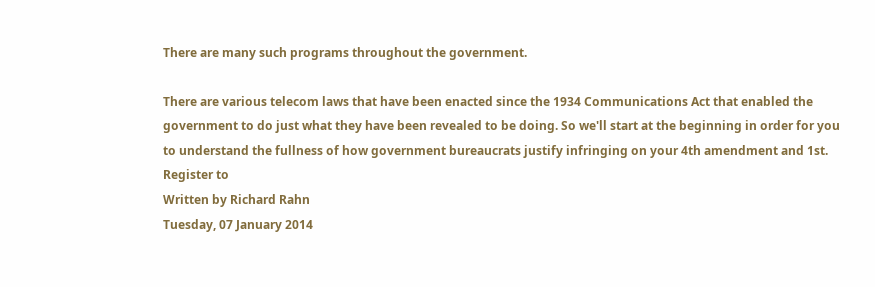There are many such programs throughout the government.

There are various telecom laws that have been enacted since the 1934 Communications Act that enabled the government to do just what they have been revealed to be doing. So we'll start at the beginning in order for you to understand the fullness of how government bureaucrats justify infringing on your 4th amendment and 1st.
Register to
Written by Richard Rahn
Tuesday, 07 January 2014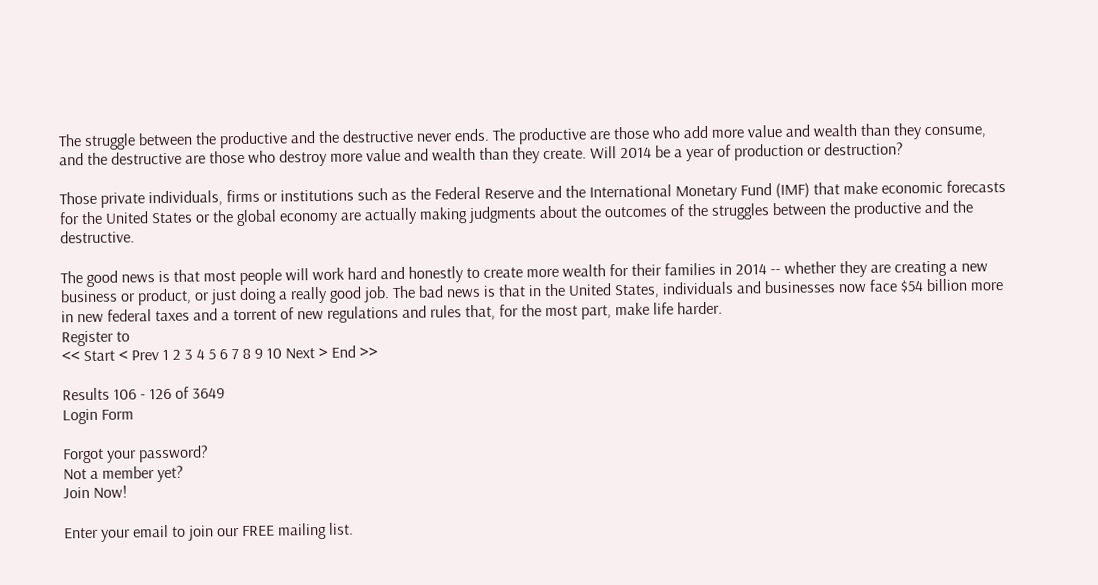The struggle between the productive and the destructive never ends. The productive are those who add more value and wealth than they consume, and the destructive are those who destroy more value and wealth than they create. Will 2014 be a year of production or destruction?

Those private individuals, firms or institutions such as the Federal Reserve and the International Monetary Fund (IMF) that make economic forecasts for the United States or the global economy are actually making judgments about the outcomes of the struggles between the productive and the destructive.

The good news is that most people will work hard and honestly to create more wealth for their families in 2014 -- whether they are creating a new business or product, or just doing a really good job. The bad news is that in the United States, individuals and businesses now face $54 billion more in new federal taxes and a torrent of new regulations and rules that, for the most part, make life harder.
Register to
<< Start < Prev 1 2 3 4 5 6 7 8 9 10 Next > End >>

Results 106 - 126 of 3649
Login Form

Forgot your password?
Not a member yet?
Join Now!

Enter your email to join our FREE mailing list.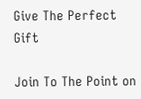Give The Perfect Gift

Join To The Point on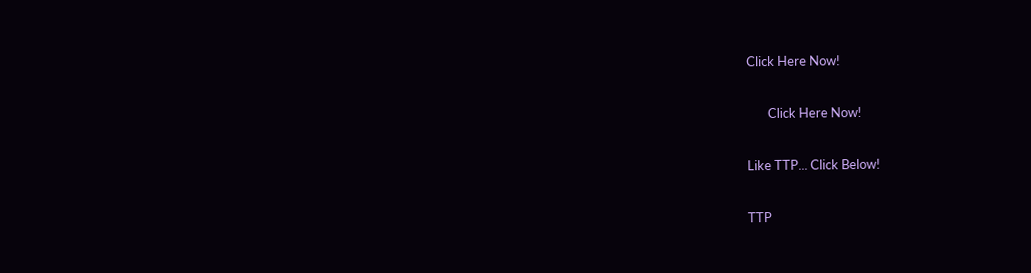Click Here Now!

       Click Here Now!

Like TTP... Click Below!

TTP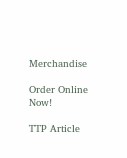Merchandise

Order Online Now!

TTP Article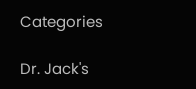Categories

Dr. Jack's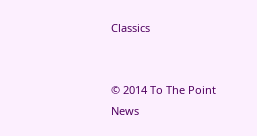Classics


© 2014 To The Point News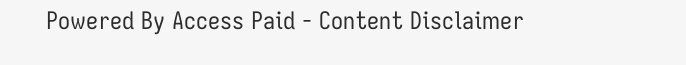Powered By Access Paid - Content Disclaimer